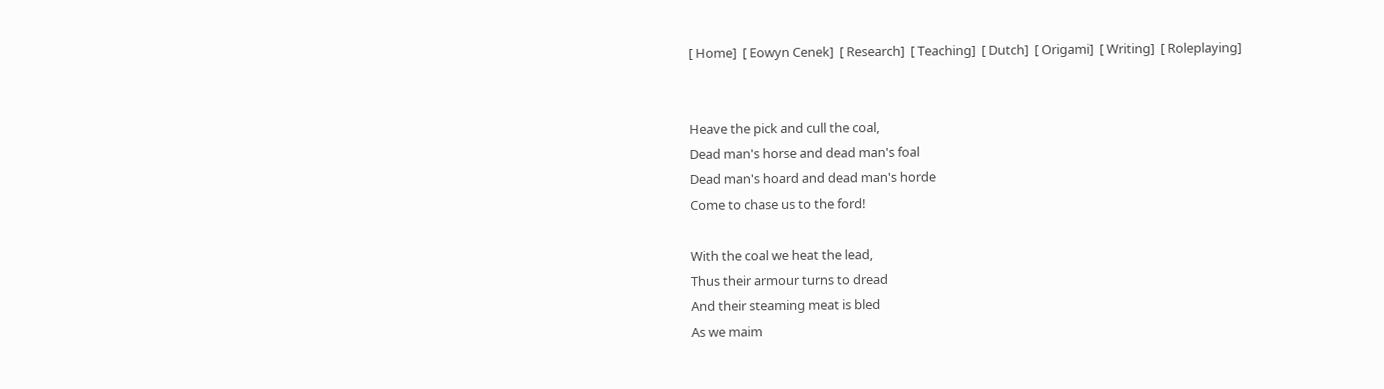[ Home]  [ Eowyn Cenek]  [ Research]  [ Teaching]  [ Dutch]  [ Origami]  [ Writing]  [ Roleplaying]


Heave the pick and cull the coal,
Dead man's horse and dead man's foal
Dead man's hoard and dead man's horde
Come to chase us to the ford!

With the coal we heat the lead,
Thus their armour turns to dread
And their steaming meat is bled
As we maim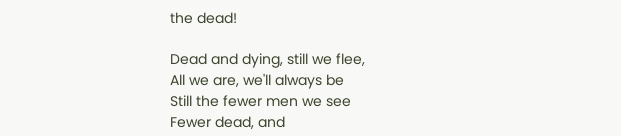the dead!

Dead and dying, still we flee,
All we are, we'll always be
Still the fewer men we see
Fewer dead, and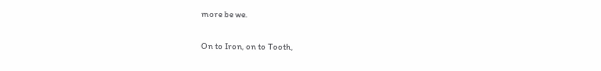more be we.

On to Iron, on to Tooth,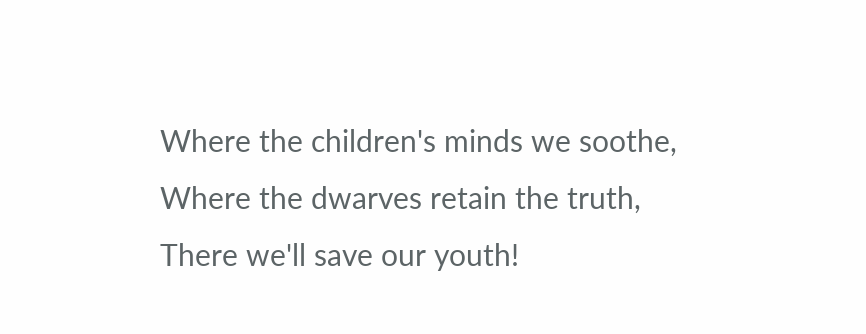Where the children's minds we soothe,
Where the dwarves retain the truth,
There we'll save our youth!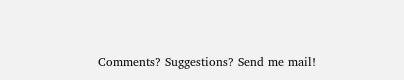Comments? Suggestions? Send me mail!